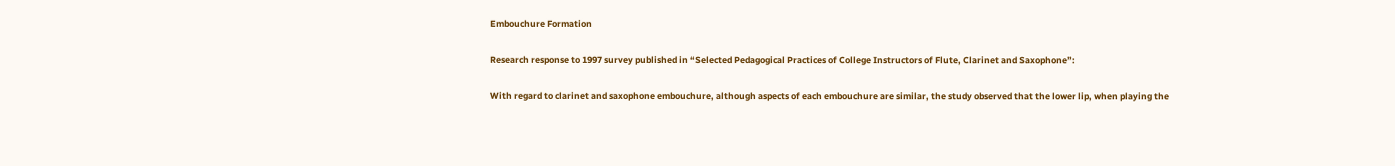Embouchure Formation

Research response to 1997 survey published in “Selected Pedagogical Practices of College Instructors of Flute, Clarinet and Saxophone”:

With regard to clarinet and saxophone embouchure, although aspects of each embouchure are similar, the study observed that the lower lip, when playing the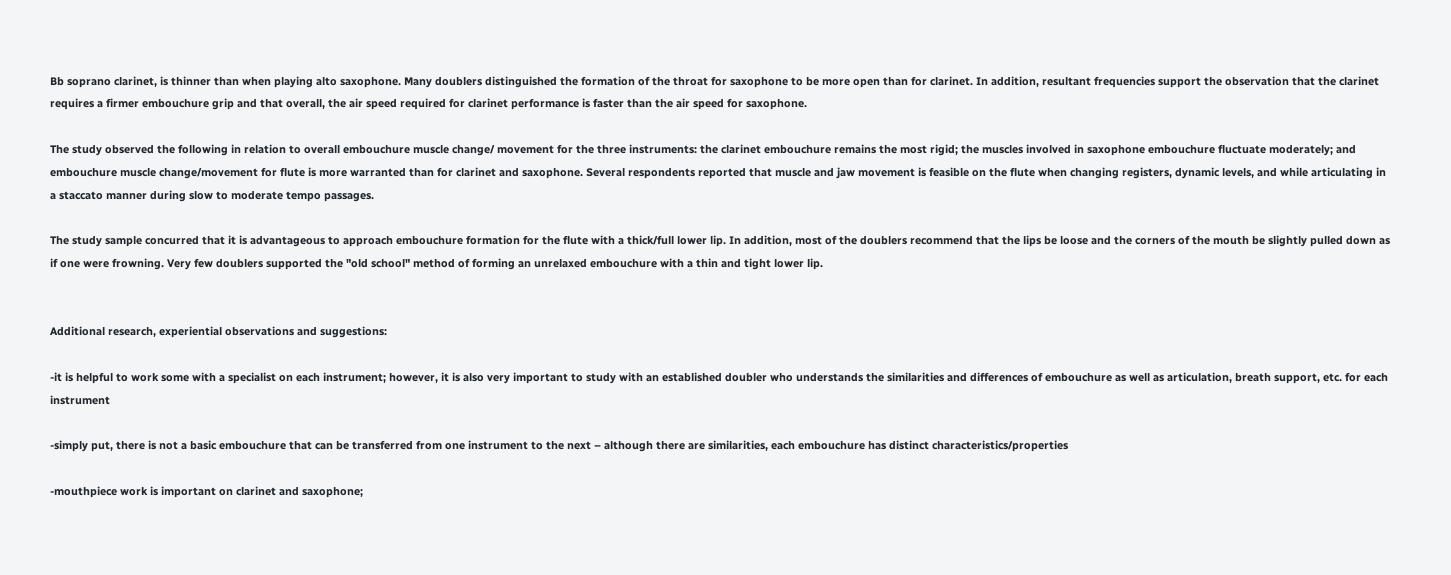Bb soprano clarinet, is thinner than when playing alto saxophone. Many doublers distinguished the formation of the throat for saxophone to be more open than for clarinet. In addition, resultant frequencies support the observation that the clarinet requires a firmer embouchure grip and that overall, the air speed required for clarinet performance is faster than the air speed for saxophone.

The study observed the following in relation to overall embouchure muscle change/ movement for the three instruments: the clarinet embouchure remains the most rigid; the muscles involved in saxophone embouchure fluctuate moderately; and embouchure muscle change/movement for flute is more warranted than for clarinet and saxophone. Several respondents reported that muscle and jaw movement is feasible on the flute when changing registers, dynamic levels, and while articulating in a staccato manner during slow to moderate tempo passages.

The study sample concurred that it is advantageous to approach embouchure formation for the flute with a thick/full lower lip. In addition, most of the doublers recommend that the lips be loose and the corners of the mouth be slightly pulled down as if one were frowning. Very few doublers supported the "old school" method of forming an unrelaxed embouchure with a thin and tight lower lip.


Additional research, experiential observations and suggestions:

-it is helpful to work some with a specialist on each instrument; however, it is also very important to study with an established doubler who understands the similarities and differences of embouchure as well as articulation, breath support, etc. for each instrument

-simply put, there is not a basic embouchure that can be transferred from one instrument to the next – although there are similarities, each embouchure has distinct characteristics/properties

-mouthpiece work is important on clarinet and saxophone;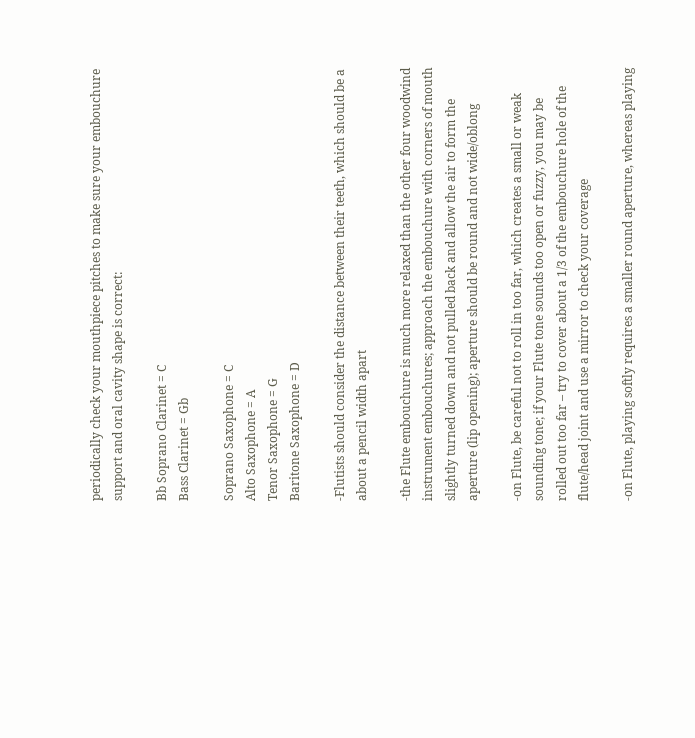periodically check your mouthpiece pitches to make sure your embouchure support and oral cavity shape is correct:

Bb Soprano Clarinet = C
Bass Clarinet = Gb

Soprano Saxophone = C
Alto Saxophone = A
Tenor Saxophone = G
Baritone Saxophone = D

-Flutists should consider the distance between their teeth, which should be a about a pencil width apart

-the Flute embouchure is much more relaxed than the other four woodwind instrument embouchures; approach the embouchure with corners of mouth slightly turned down and not pulled back and allow the air to form the aperture (lip opening); aperture should be round and not wide/oblong

-on Flute, be careful not to roll in too far, which creates a small or weak sounding tone; if your Flute tone sounds too open or fuzzy, you may be rolled out too far – try to cover about a 1/3 of the embouchure hole of the flute/head joint and use a mirror to check your coverage

-on Flute, playing softly requires a smaller round aperture, whereas playing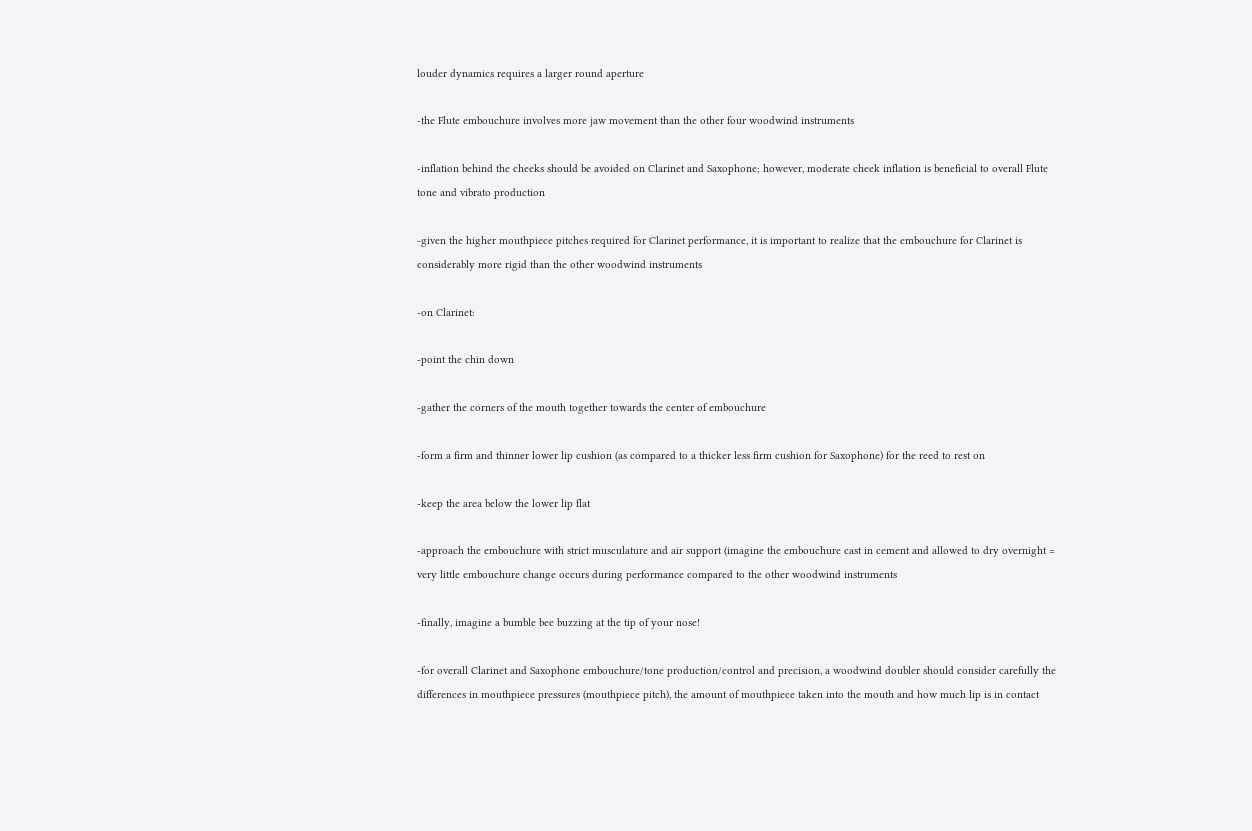louder dynamics requires a larger round aperture

-the Flute embouchure involves more jaw movement than the other four woodwind instruments

-inflation behind the cheeks should be avoided on Clarinet and Saxophone; however, moderate cheek inflation is beneficial to overall Flute tone and vibrato production

-given the higher mouthpiece pitches required for Clarinet performance, it is important to realize that the embouchure for Clarinet is considerably more rigid than the other woodwind instruments

-on Clarinet:

-point the chin down

-gather the corners of the mouth together towards the center of embouchure

-form a firm and thinner lower lip cushion (as compared to a thicker less firm cushion for Saxophone) for the reed to rest on

-keep the area below the lower lip flat

-approach the embouchure with strict musculature and air support (imagine the embouchure cast in cement and allowed to dry overnight = very little embouchure change occurs during performance compared to the other woodwind instruments

-finally, imagine a bumble bee buzzing at the tip of your nose!

-for overall Clarinet and Saxophone embouchure/tone production/control and precision, a woodwind doubler should consider carefully the differences in mouthpiece pressures (mouthpiece pitch), the amount of mouthpiece taken into the mouth and how much lip is in contact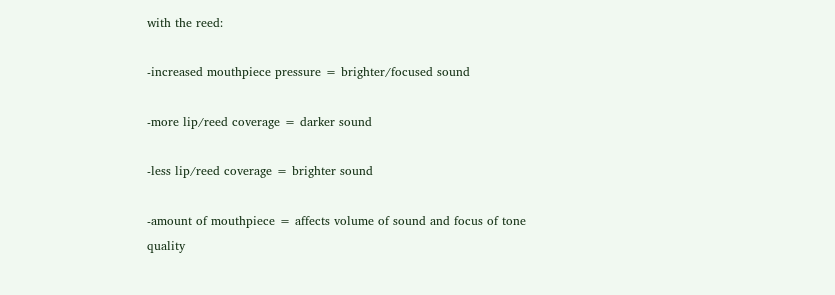with the reed:

-increased mouthpiece pressure = brighter/focused sound

-more lip/reed coverage = darker sound

-less lip/reed coverage = brighter sound

-amount of mouthpiece = affects volume of sound and focus of tone quality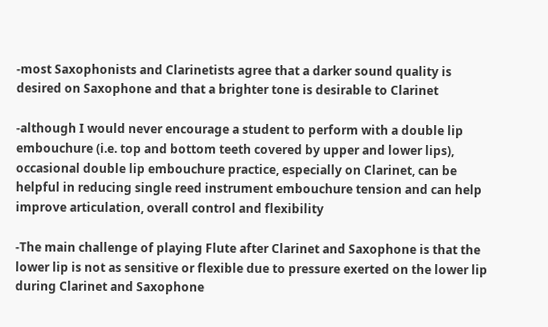-most Saxophonists and Clarinetists agree that a darker sound quality is desired on Saxophone and that a brighter tone is desirable to Clarinet

-although I would never encourage a student to perform with a double lip embouchure (i.e. top and bottom teeth covered by upper and lower lips), occasional double lip embouchure practice, especially on Clarinet, can be helpful in reducing single reed instrument embouchure tension and can help improve articulation, overall control and flexibility

-The main challenge of playing Flute after Clarinet and Saxophone is that the lower lip is not as sensitive or flexible due to pressure exerted on the lower lip during Clarinet and Saxophone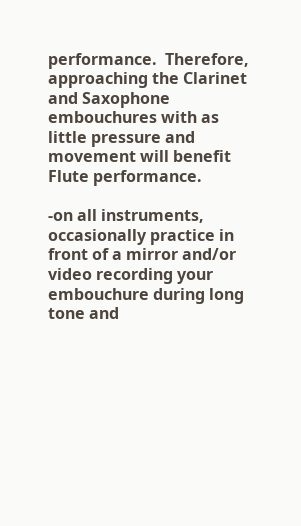performance.  Therefore, approaching the Clarinet and Saxophone embouchures with as little pressure and movement will benefit Flute performance.

-on all instruments, occasionally practice in front of a mirror and/or video recording your embouchure during long tone and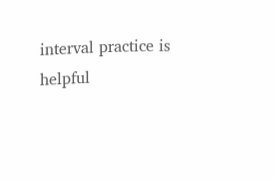interval practice is helpful